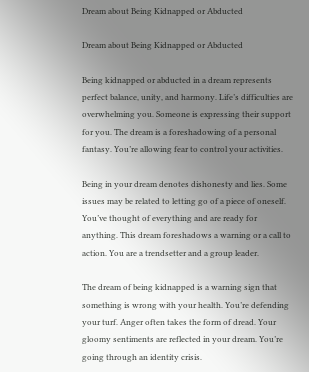Dream about Being Kidnapped or Abducted

Dream about Being Kidnapped or Abducted

Being kidnapped or abducted in a dream represents perfect balance, unity, and harmony. Life’s difficulties are overwhelming you. Someone is expressing their support for you. The dream is a foreshadowing of a personal fantasy. You’re allowing fear to control your activities.

Being in your dream denotes dishonesty and lies. Some issues may be related to letting go of a piece of oneself. You’ve thought of everything and are ready for anything. This dream foreshadows a warning or a call to action. You are a trendsetter and a group leader.

The dream of being kidnapped is a warning sign that something is wrong with your health. You’re defending your turf. Anger often takes the form of dread. Your gloomy sentiments are reflected in your dream. You’re going through an identity crisis.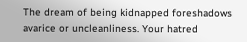The dream of being kidnapped foreshadows avarice or uncleanliness. Your hatred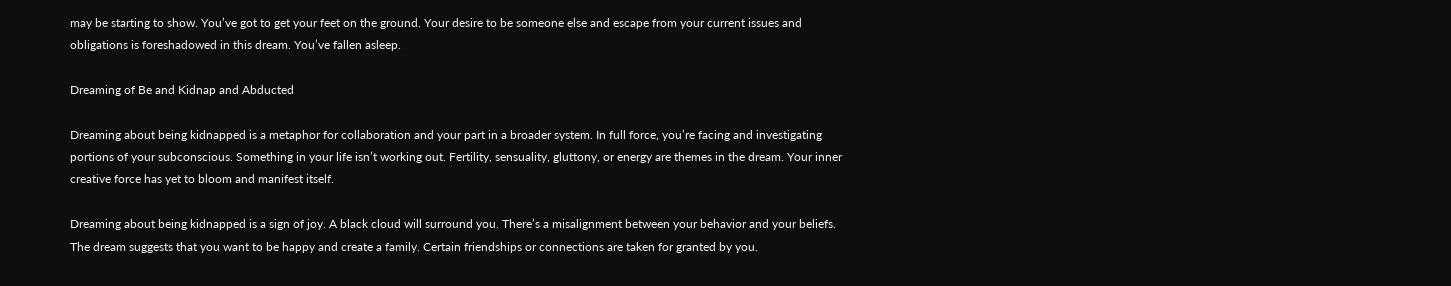may be starting to show. You’ve got to get your feet on the ground. Your desire to be someone else and escape from your current issues and obligations is foreshadowed in this dream. You’ve fallen asleep.

Dreaming of Be and Kidnap and Abducted

Dreaming about being kidnapped is a metaphor for collaboration and your part in a broader system. In full force, you’re facing and investigating portions of your subconscious. Something in your life isn’t working out. Fertility, sensuality, gluttony, or energy are themes in the dream. Your inner creative force has yet to bloom and manifest itself.

Dreaming about being kidnapped is a sign of joy. A black cloud will surround you. There’s a misalignment between your behavior and your beliefs. The dream suggests that you want to be happy and create a family. Certain friendships or connections are taken for granted by you.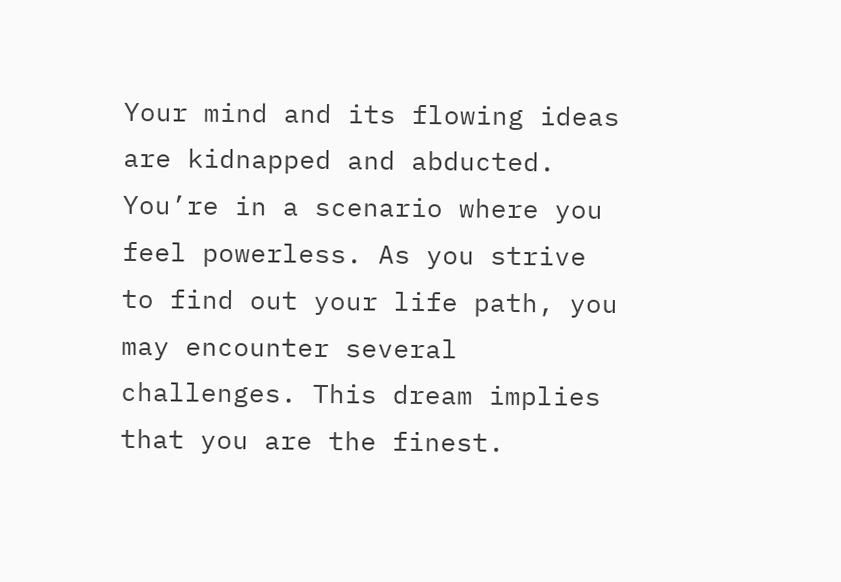Your mind and its flowing ideas are kidnapped and abducted. You’re in a scenario where you feel powerless. As you strive to find out your life path, you may encounter several challenges. This dream implies that you are the finest.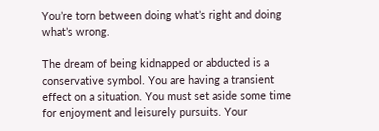You’re torn between doing what’s right and doing what’s wrong.

The dream of being kidnapped or abducted is a conservative symbol. You are having a transient effect on a situation. You must set aside some time for enjoyment and leisurely pursuits. Your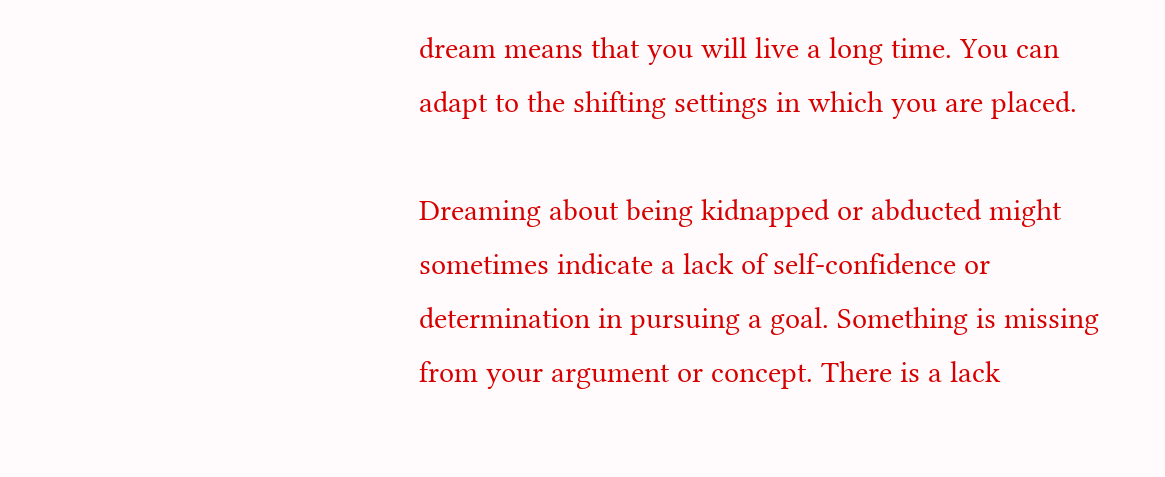dream means that you will live a long time. You can adapt to the shifting settings in which you are placed.

Dreaming about being kidnapped or abducted might sometimes indicate a lack of self-confidence or determination in pursuing a goal. Something is missing from your argument or concept. There is a lack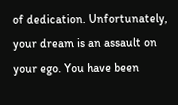of dedication. Unfortunately, your dream is an assault on your ego. You have been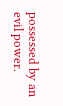possessed by an evil power.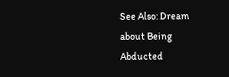See Also: Dream about Being Abducted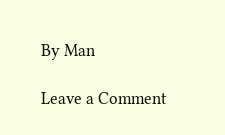By Man

Leave a Comment